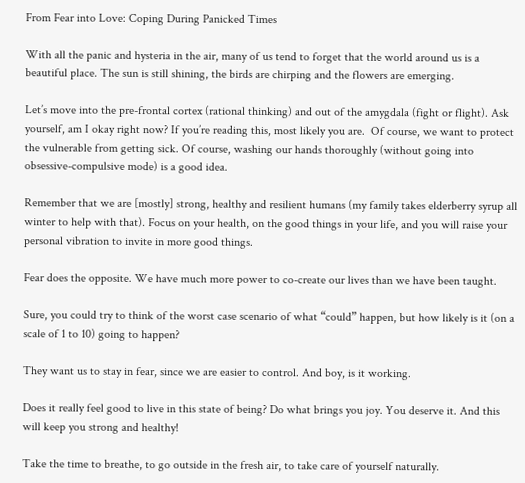From Fear into Love: Coping During Panicked Times

With all the panic and hysteria in the air, many of us tend to forget that the world around us is a beautiful place. The sun is still shining, the birds are chirping and the flowers are emerging.

Let’s move into the pre-frontal cortex (rational thinking) and out of the amygdala (fight or flight). Ask yourself, am I okay right now? If you’re reading this, most likely you are.  Of course, we want to protect the vulnerable from getting sick. Of course, washing our hands thoroughly (without going into obsessive-compulsive mode) is a good idea.

Remember that we are [mostly] strong, healthy and resilient humans (my family takes elderberry syrup all winter to help with that). Focus on your health, on the good things in your life, and you will raise your personal vibration to invite in more good things.

Fear does the opposite. We have much more power to co-create our lives than we have been taught.

Sure, you could try to think of the worst case scenario of what “could” happen, but how likely is it (on a scale of 1 to 10) going to happen?

They want us to stay in fear, since we are easier to control. And boy, is it working.

Does it really feel good to live in this state of being? Do what brings you joy. You deserve it. And this will keep you strong and healthy!

Take the time to breathe, to go outside in the fresh air, to take care of yourself naturally.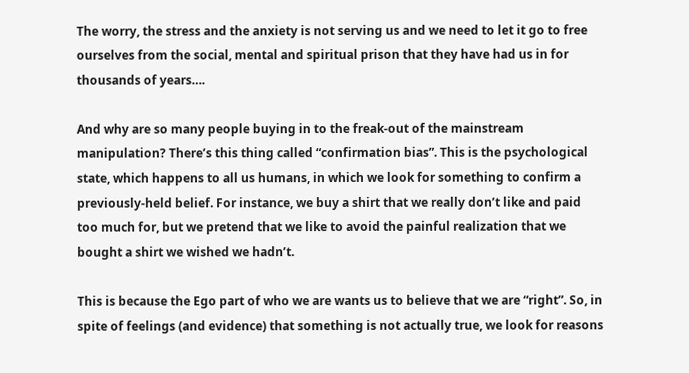The worry, the stress and the anxiety is not serving us and we need to let it go to free ourselves from the social, mental and spiritual prison that they have had us in for thousands of years….

And why are so many people buying in to the freak-out of the mainstream manipulation? There’s this thing called “confirmation bias”. This is the psychological state, which happens to all us humans, in which we look for something to confirm a previously-held belief. For instance, we buy a shirt that we really don’t like and paid too much for, but we pretend that we like to avoid the painful realization that we bought a shirt we wished we hadn’t.

This is because the Ego part of who we are wants us to believe that we are “right”. So, in spite of feelings (and evidence) that something is not actually true, we look for reasons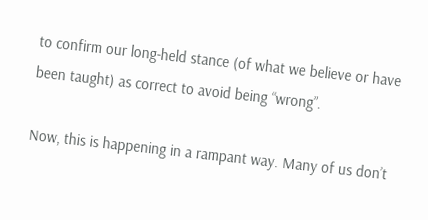to confirm our long-held stance (of what we believe or have been taught) as correct to avoid being “wrong”.

Now, this is happening in a rampant way. Many of us don’t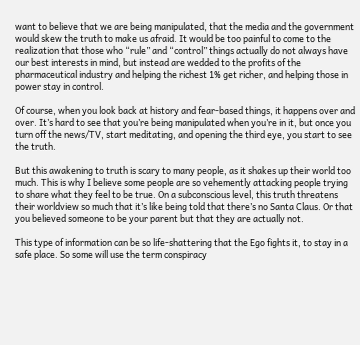want to believe that we are being manipulated, that the media and the government would skew the truth to make us afraid. It would be too painful to come to the realization that those who “rule” and “control” things actually do not always have our best interests in mind, but instead are wedded to the profits of the pharmaceutical industry and helping the richest 1% get richer, and helping those in power stay in control.

Of course, when you look back at history and fear-based things, it happens over and over. It’s hard to see that you’re being manipulated when you’re in it, but once you turn off the news/TV, start meditating, and opening the third eye, you start to see the truth.

But this awakening to truth is scary to many people, as it shakes up their world too much. This is why I believe some people are so vehemently attacking people trying to share what they feel to be true. On a subconscious level, this truth threatens their worldview so much that it’s like being told that there’s no Santa Claus. Or that you believed someone to be your parent but that they are actually not.

This type of information can be so life-shattering that the Ego fights it, to stay in a safe place. So some will use the term conspiracy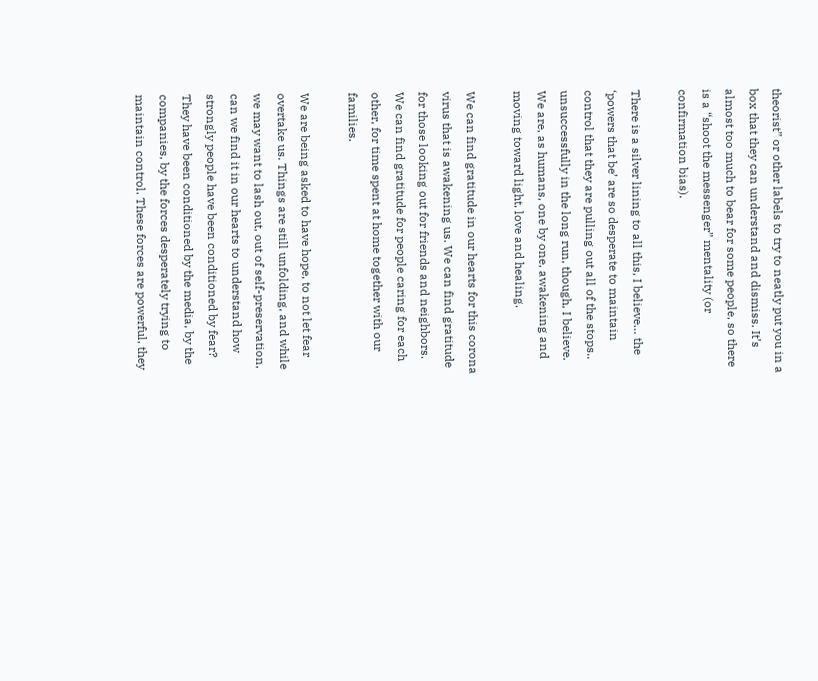theorist” or other labels to try to neatly put you in a box that they can understand and dismiss. It’s almost too much to bear for some people, so there is a “shoot the messenger” mentality (or confirmation bias).

There is a silver lining to all this, I believe… the ‘powers that be’ are so desperate to maintain control that they are pulling out all of the stops.. unsuccessfully in the long run, though, I believe. We are, as humans, one by one, awakening and moving toward light, love and healing.

We can find gratitude in our hearts for this corona virus that is awakening us. We can find gratitude for those looking out for friends and neighbors. We can find gratitude for people caring for each other, for time spent at home together with our families.

We are being asked to have hope, to not let fear overtake us. Things are still unfolding, and while we may want to lash out, out of self-preservation, can we find it in our hearts to understand how strongly people have been conditioned by fear? They have been conditioned by the media, by the companies, by the forces desperately trying to maintain control. These forces are powerful, they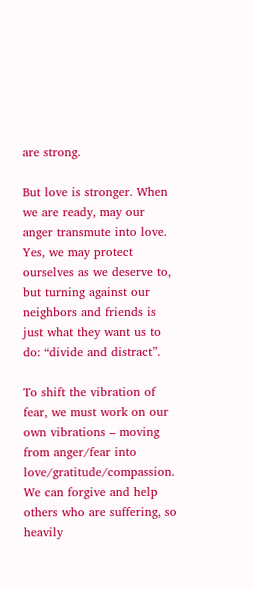are strong.

But love is stronger. When we are ready, may our anger transmute into love. Yes, we may protect ourselves as we deserve to, but turning against our neighbors and friends is just what they want us to do: “divide and distract”.

To shift the vibration of fear, we must work on our own vibrations – moving from anger/fear into love/gratitude/compassion. We can forgive and help others who are suffering, so heavily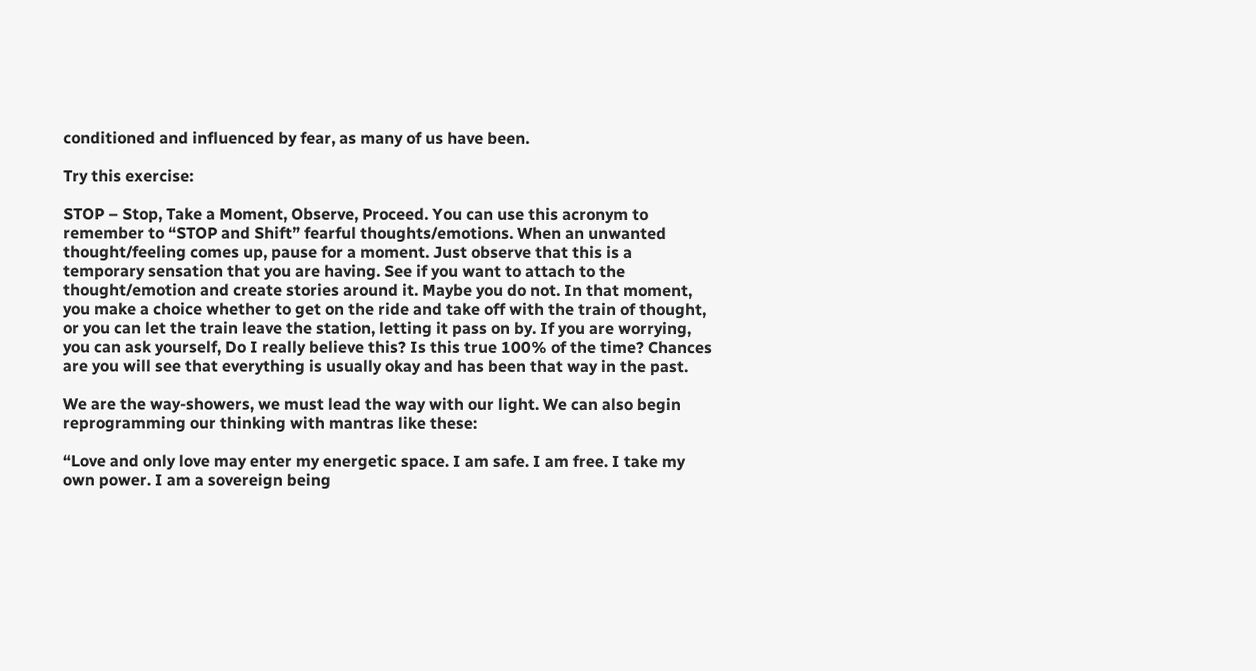conditioned and influenced by fear, as many of us have been.

Try this exercise:

STOP – Stop, Take a Moment, Observe, Proceed. You can use this acronym to remember to “STOP and Shift” fearful thoughts/emotions. When an unwanted thought/feeling comes up, pause for a moment. Just observe that this is a temporary sensation that you are having. See if you want to attach to the thought/emotion and create stories around it. Maybe you do not. In that moment, you make a choice whether to get on the ride and take off with the train of thought, or you can let the train leave the station, letting it pass on by. If you are worrying, you can ask yourself, Do I really believe this? Is this true 100% of the time? Chances are you will see that everything is usually okay and has been that way in the past.

We are the way-showers, we must lead the way with our light. We can also begin reprogramming our thinking with mantras like these:

“Love and only love may enter my energetic space. I am safe. I am free. I take my own power. I am a sovereign being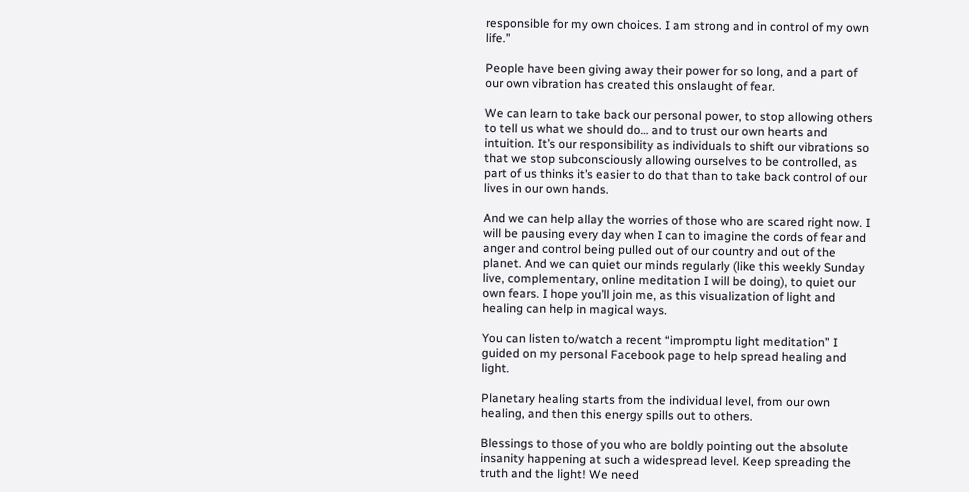responsible for my own choices. I am strong and in control of my own life.”

People have been giving away their power for so long, and a part of our own vibration has created this onslaught of fear.

We can learn to take back our personal power, to stop allowing others to tell us what we should do… and to trust our own hearts and intuition. It’s our responsibility as individuals to shift our vibrations so that we stop subconsciously allowing ourselves to be controlled, as part of us thinks it’s easier to do that than to take back control of our lives in our own hands.

And we can help allay the worries of those who are scared right now. I will be pausing every day when I can to imagine the cords of fear and anger and control being pulled out of our country and out of the planet. And we can quiet our minds regularly (like this weekly Sunday live, complementary, online meditation I will be doing), to quiet our own fears. I hope you’ll join me, as this visualization of light and healing can help in magical ways.

You can listen to/watch a recent “impromptu light meditation” I guided on my personal Facebook page to help spread healing and light.

Planetary healing starts from the individual level, from our own healing, and then this energy spills out to others.

Blessings to those of you who are boldly pointing out the absolute insanity happening at such a widespread level. Keep spreading the truth and the light! We need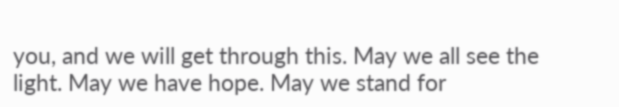you, and we will get through this. May we all see the light. May we have hope. May we stand for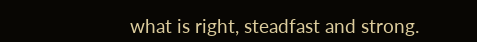what is right, steadfast and strong.